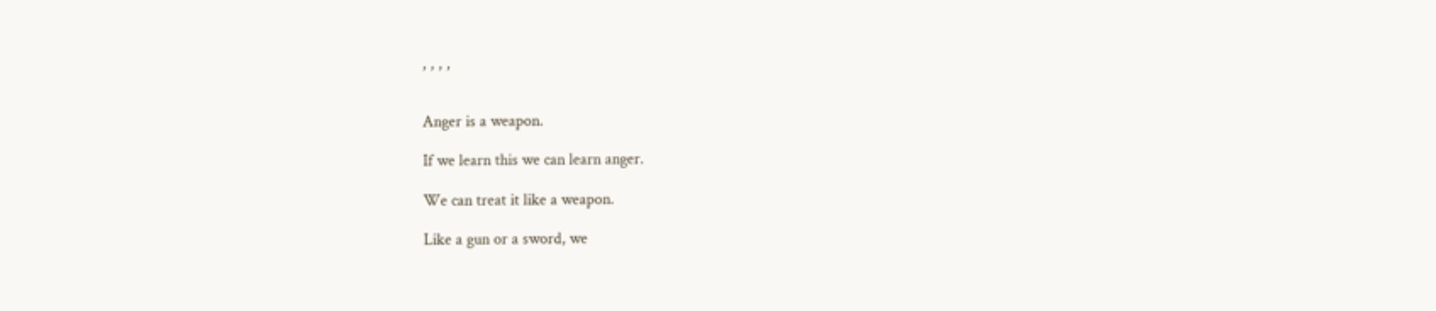, , , ,


Anger is a weapon.

If we learn this we can learn anger.

We can treat it like a weapon.

Like a gun or a sword, we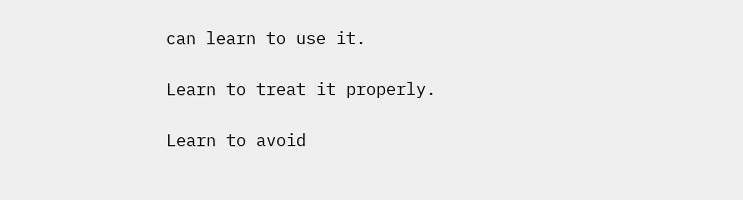can learn to use it.

Learn to treat it properly.

Learn to avoid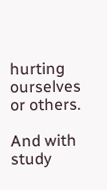hurting ourselves or others.

And with study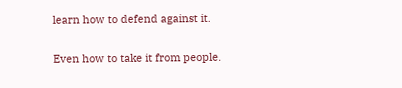learn how to defend against it.

Even how to take it from people.